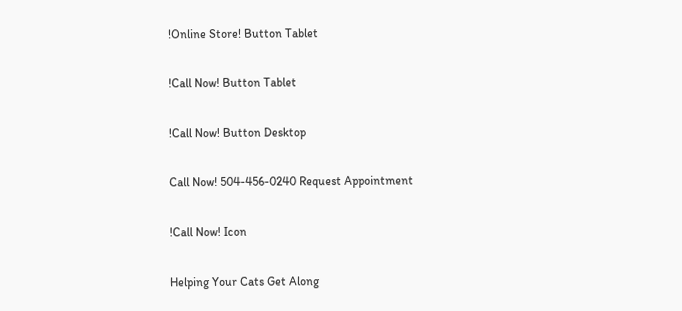!Online Store! Button Tablet

!Call Now! Button Tablet

!Call Now! Button Desktop

Call Now! 504-456-0240 Request Appointment

!Call Now! Icon

Helping Your Cats Get Along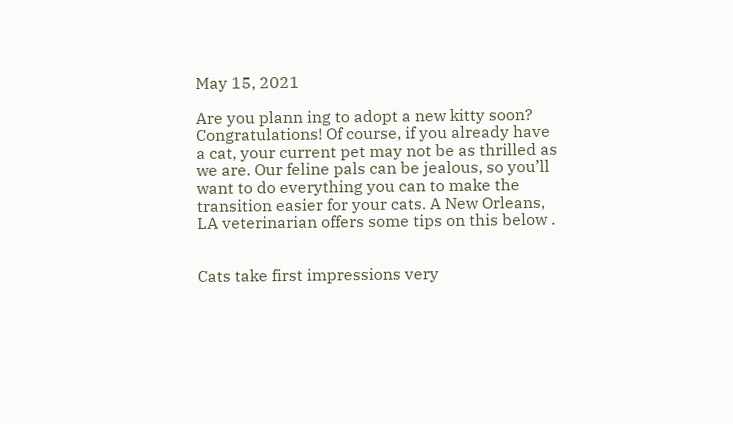May 15, 2021

Are you plann ing to adopt a new kitty soon? Congratulations! Of course, if you already have a cat, your current pet may not be as thrilled as we are. Our feline pals can be jealous, so you’ll want to do everything you can to make the transition easier for your cats. A New Orleans, LA veterinarian offers some tips on this below .


Cats take first impressions very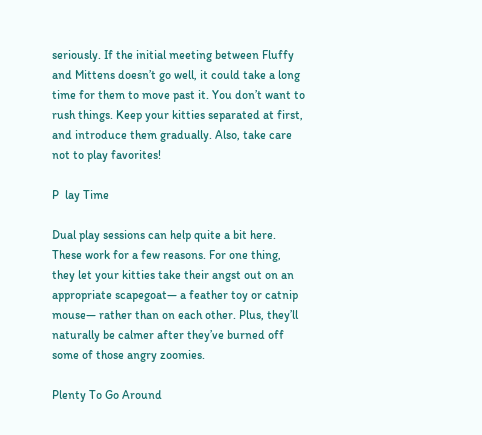seriously. If the initial meeting between Fluffy and Mittens doesn’t go well, it could take a long time for them to move past it. You don’t want to rush things. Keep your kitties separated at first, and introduce them gradually. Also, take care not to play favorites!

P  lay Time

Dual play sessions can help quite a bit here. These work for a few reasons. For one thing, they let your kitties take their angst out on an appropriate scapegoat— a feather toy or catnip mouse— rather than on each other. Plus, they’ll naturally be calmer after they’ve burned off some of those angry zoomies.

Plenty To Go Around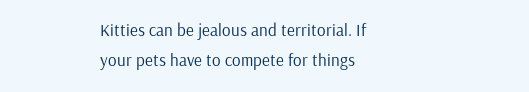Kitties can be jealous and territorial. If your pets have to compete for things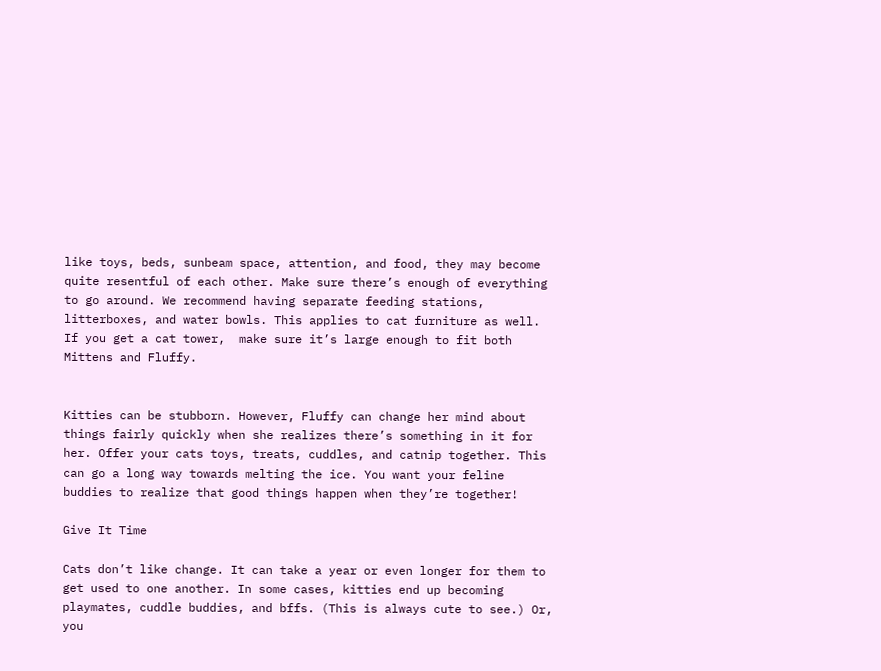like toys, beds, sunbeam space, attention, and food, they may become quite resentful of each other. Make sure there’s enough of everything to go around. We recommend having separate feeding stations, litterboxes, and water bowls. This applies to cat furniture as well. If you get a cat tower,  make sure it’s large enough to fit both Mittens and Fluffy.


Kitties can be stubborn. However, Fluffy can change her mind about things fairly quickly when she realizes there’s something in it for her. Offer your cats toys, treats, cuddles, and catnip together. This can go a long way towards melting the ice. You want your feline buddies to realize that good things happen when they’re together!

Give It Time

Cats don’t like change. It can take a year or even longer for them to get used to one another. In some cases, kitties end up becoming playmates, cuddle buddies, and bffs. (This is always cute to see.) Or, you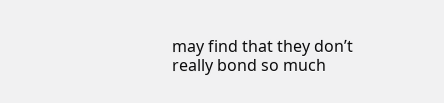may find that they don’t really bond so much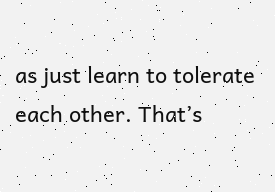as just learn to tolerate each other. That’s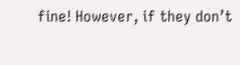fine! However, if they don’t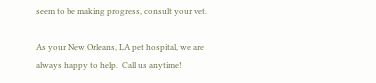seem to be making progress, consult your vet.

As your New Orleans, LA pet hospital, we are always happy to help.  Call us anytime!